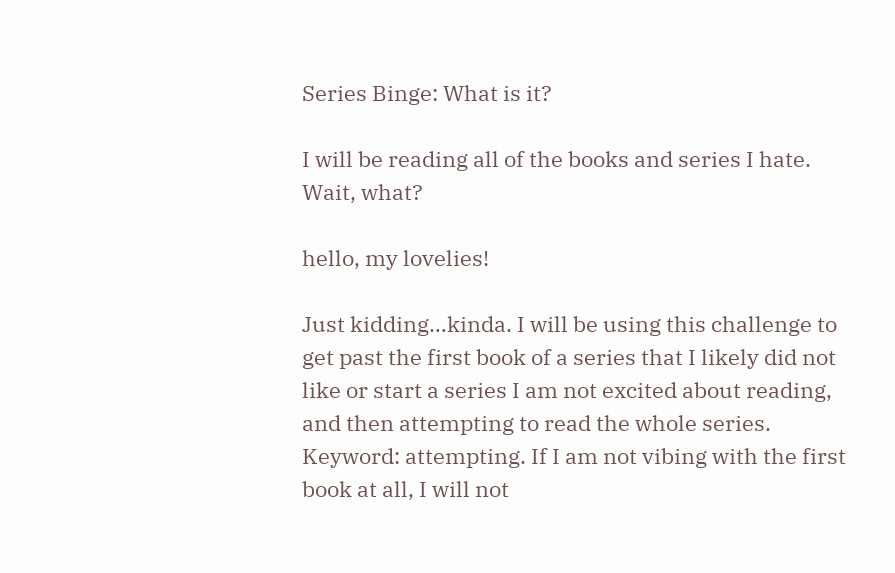Series Binge: What is it?

I will be reading all of the books and series I hate. Wait, what?

hello, my lovelies!

Just kidding…kinda. I will be using this challenge to get past the first book of a series that I likely did not like or start a series I am not excited about reading, and then attempting to read the whole series. Keyword: attempting. If I am not vibing with the first book at all, I will not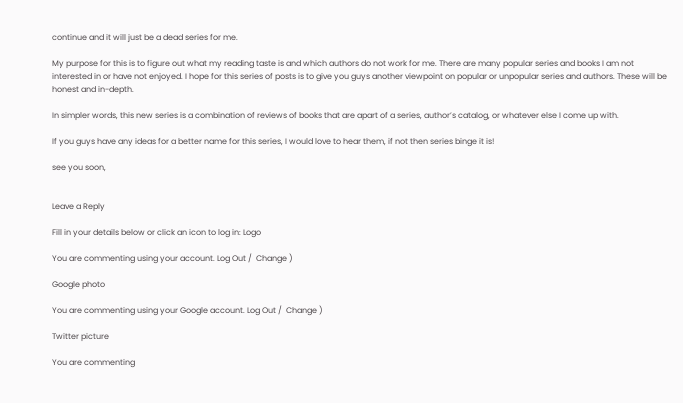continue and it will just be a dead series for me.

My purpose for this is to figure out what my reading taste is and which authors do not work for me. There are many popular series and books I am not interested in or have not enjoyed. I hope for this series of posts is to give you guys another viewpoint on popular or unpopular series and authors. These will be honest and in-depth.

In simpler words, this new series is a combination of reviews of books that are apart of a series, author’s catalog, or whatever else I come up with.

If you guys have any ideas for a better name for this series, I would love to hear them, if not then series binge it is!

see you soon,


Leave a Reply

Fill in your details below or click an icon to log in: Logo

You are commenting using your account. Log Out /  Change )

Google photo

You are commenting using your Google account. Log Out /  Change )

Twitter picture

You are commenting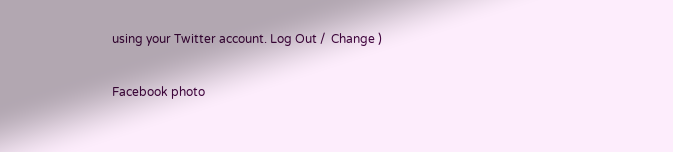using your Twitter account. Log Out /  Change )

Facebook photo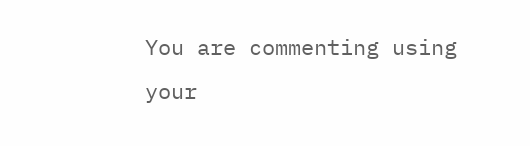You are commenting using your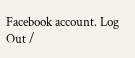Facebook account. Log Out /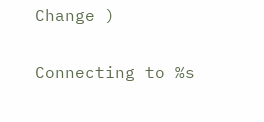Change )

Connecting to %s